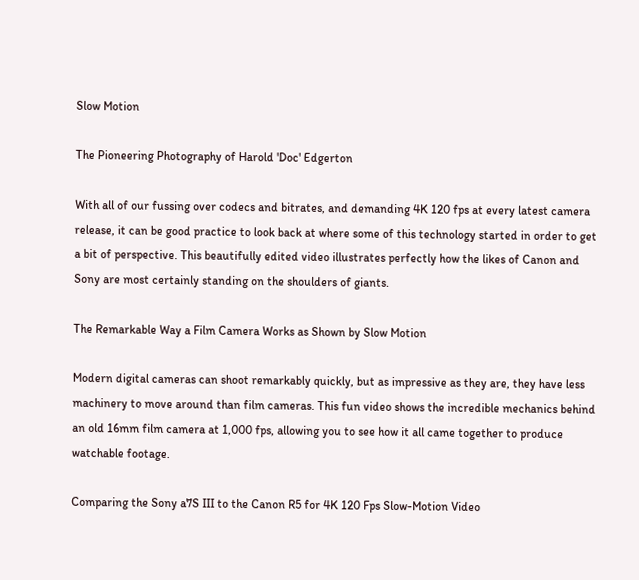Slow Motion

The Pioneering Photography of Harold 'Doc' Edgerton

With all of our fussing over codecs and bitrates, and demanding 4K 120 fps at every latest camera release, it can be good practice to look back at where some of this technology started in order to get a bit of perspective. This beautifully edited video illustrates perfectly how the likes of Canon and Sony are most certainly standing on the shoulders of giants.

The Remarkable Way a Film Camera Works as Shown by Slow Motion

Modern digital cameras can shoot remarkably quickly, but as impressive as they are, they have less machinery to move around than film cameras. This fun video shows the incredible mechanics behind an old 16mm film camera at 1,000 fps, allowing you to see how it all came together to produce watchable footage.

Comparing the Sony a7S III to the Canon R5 for 4K 120 Fps Slow-Motion Video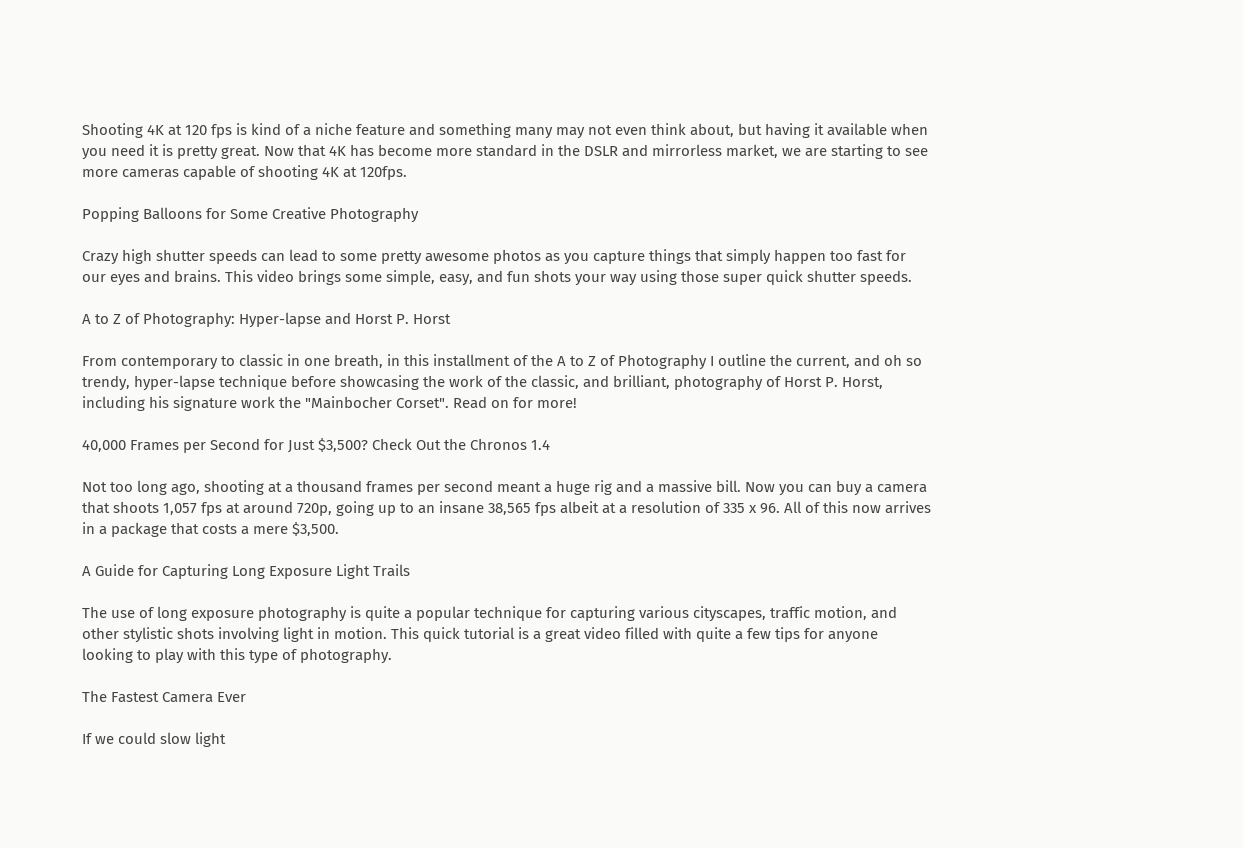Shooting 4K at 120 fps is kind of a niche feature and something many may not even think about, but having it available when you need it is pretty great. Now that 4K has become more standard in the DSLR and mirrorless market, we are starting to see more cameras capable of shooting 4K at 120fps.

Popping Balloons for Some Creative Photography

Crazy high shutter speeds can lead to some pretty awesome photos as you capture things that simply happen too fast for our eyes and brains. This video brings some simple, easy, and fun shots your way using those super quick shutter speeds.

A to Z of Photography: Hyper-lapse and Horst P. Horst

From contemporary to classic in one breath, in this installment of the A to Z of Photography I outline the current, and oh so trendy, hyper-lapse technique before showcasing the work of the classic, and brilliant, photography of Horst P. Horst, including his signature work the "Mainbocher Corset". Read on for more!

40,000 Frames per Second for Just $3,500? Check Out the Chronos 1.4

Not too long ago, shooting at a thousand frames per second meant a huge rig and a massive bill. Now you can buy a camera that shoots 1,057 fps at around 720p, going up to an insane 38,565 fps albeit at a resolution of 335 x 96. All of this now arrives in a package that costs a mere $3,500.

A Guide for Capturing Long Exposure Light Trails

The use of long exposure photography is quite a popular technique for capturing various cityscapes, traffic motion, and other stylistic shots involving light in motion. This quick tutorial is a great video filled with quite a few tips for anyone looking to play with this type of photography.

The Fastest Camera Ever

If we could slow light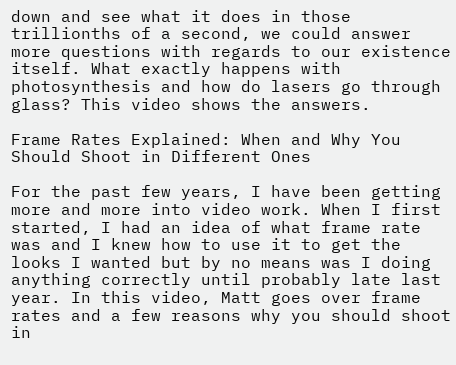down and see what it does in those trillionths of a second, we could answer more questions with regards to our existence itself. What exactly happens with photosynthesis and how do lasers go through glass? This video shows the answers.

Frame Rates Explained: When and Why You Should Shoot in Different Ones

For the past few years, I have been getting more and more into video work. When I first started, I had an idea of what frame rate was and I knew how to use it to get the looks I wanted but by no means was I doing anything correctly until probably late last year. In this video, Matt goes over frame rates and a few reasons why you should shoot in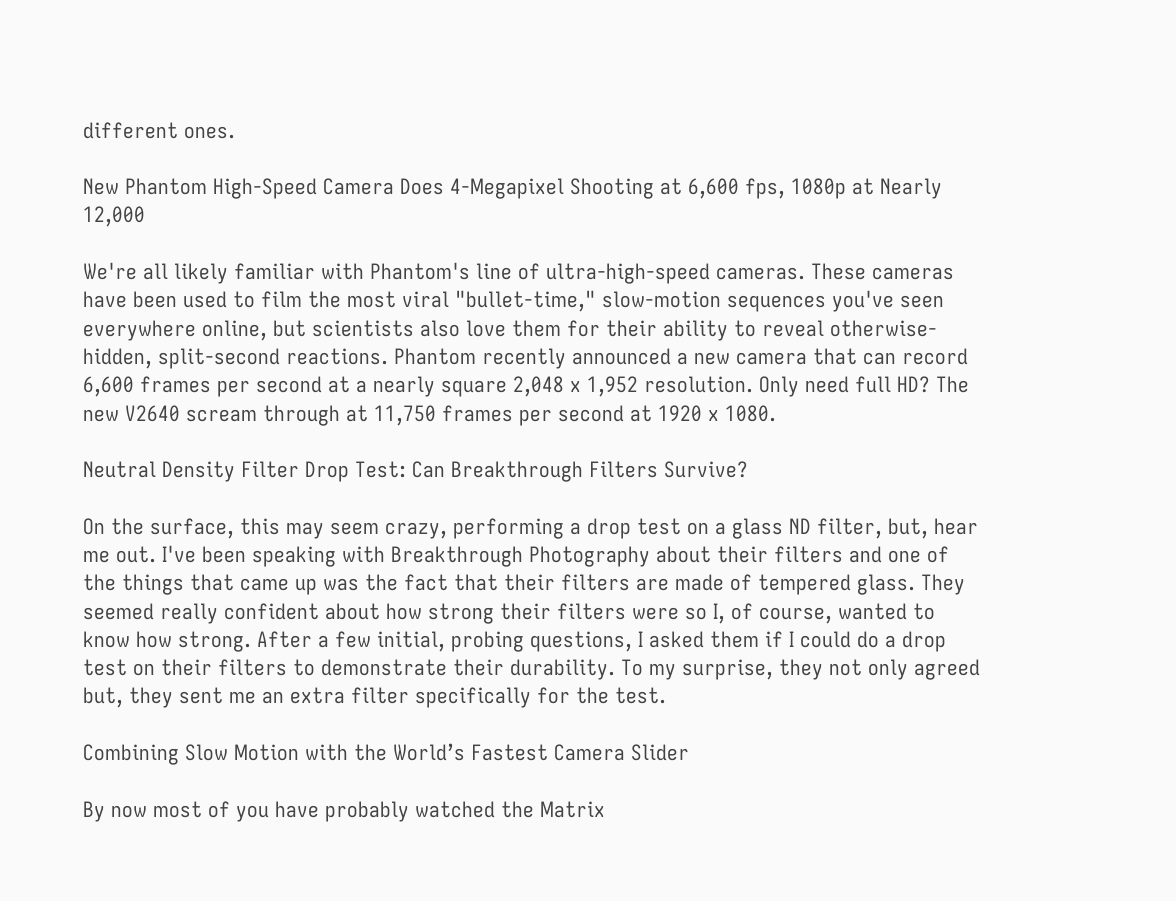different ones.

New Phantom High-Speed Camera Does 4-Megapixel Shooting at 6,600 fps, 1080p at Nearly 12,000

We're all likely familiar with Phantom's line of ultra-high-speed cameras. These cameras have been used to film the most viral "bullet-time," slow-motion sequences you've seen everywhere online, but scientists also love them for their ability to reveal otherwise-hidden, split-second reactions. Phantom recently announced a new camera that can record 6,600 frames per second at a nearly square 2,048 x 1,952 resolution. Only need full HD? The new V2640 scream through at 11,750 frames per second at 1920 x 1080.

Neutral Density Filter Drop Test: Can Breakthrough Filters Survive?

On the surface, this may seem crazy, performing a drop test on a glass ND filter, but, hear me out. I've been speaking with Breakthrough Photography about their filters and one of the things that came up was the fact that their filters are made of tempered glass. They seemed really confident about how strong their filters were so I, of course, wanted to know how strong. After a few initial, probing questions, I asked them if I could do a drop test on their filters to demonstrate their durability. To my surprise, they not only agreed but, they sent me an extra filter specifically for the test.

Combining Slow Motion with the World’s Fastest Camera Slider

By now most of you have probably watched the Matrix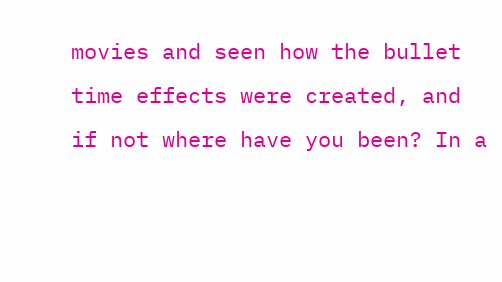movies and seen how the bullet time effects were created, and if not where have you been? In a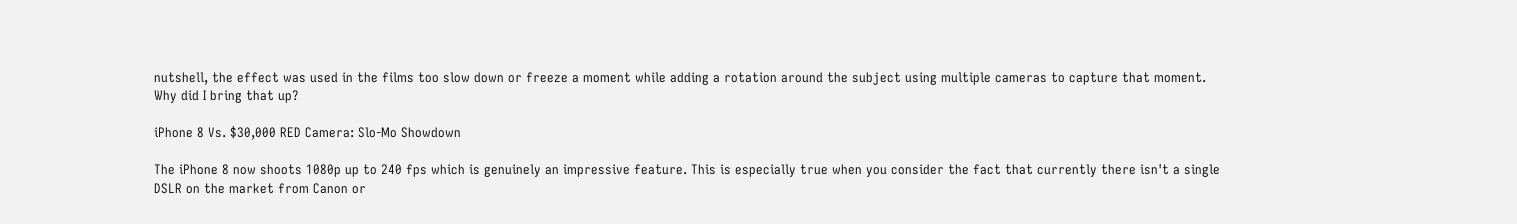nutshell, the effect was used in the films too slow down or freeze a moment while adding a rotation around the subject using multiple cameras to capture that moment. Why did I bring that up?

iPhone 8 Vs. $30,000 RED Camera: Slo-Mo Showdown

The iPhone 8 now shoots 1080p up to 240 fps which is genuinely an impressive feature. This is especially true when you consider the fact that currently there isn't a single DSLR on the market from Canon or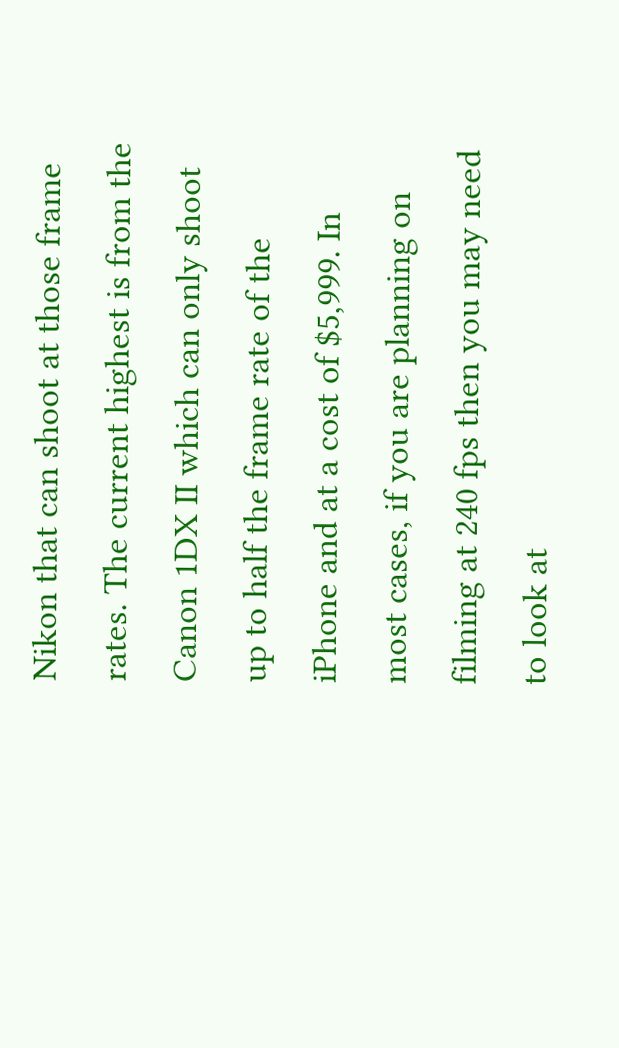Nikon that can shoot at those frame rates. The current highest is from the Canon 1DX II which can only shoot up to half the frame rate of the iPhone and at a cost of $5,999. In most cases, if you are planning on filming at 240 fps then you may need to look at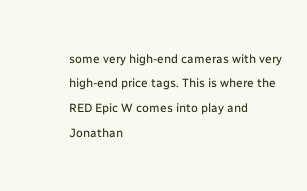some very high-end cameras with very high-end price tags. This is where the RED Epic W comes into play and Jonathan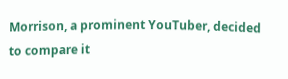Morrison, a prominent YouTuber, decided to compare it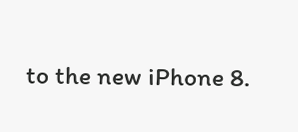to the new iPhone 8.